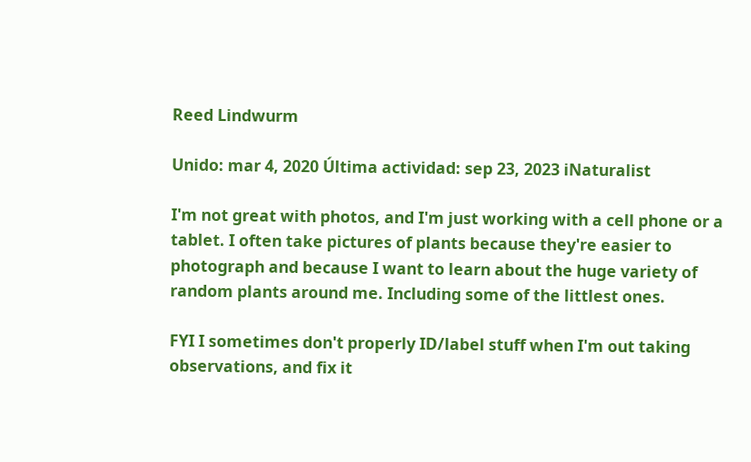Reed Lindwurm

Unido: mar 4, 2020 Última actividad: sep 23, 2023 iNaturalist

I'm not great with photos, and I'm just working with a cell phone or a tablet. I often take pictures of plants because they're easier to photograph and because I want to learn about the huge variety of random plants around me. Including some of the littlest ones.

FYI I sometimes don't properly ID/label stuff when I'm out taking observations, and fix it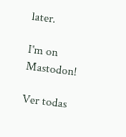later.

I'm on Mastodon!

Ver todas